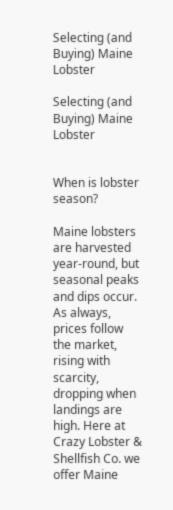Selecting (and Buying) Maine Lobster

Selecting (and Buying) Maine Lobster


When is lobster season?

Maine lobsters are harvested year-round, but seasonal peaks and dips occur. As always, prices follow the market, rising with scarcity, dropping when landings are high. Here at Crazy Lobster & Shellfish Co. we offer Maine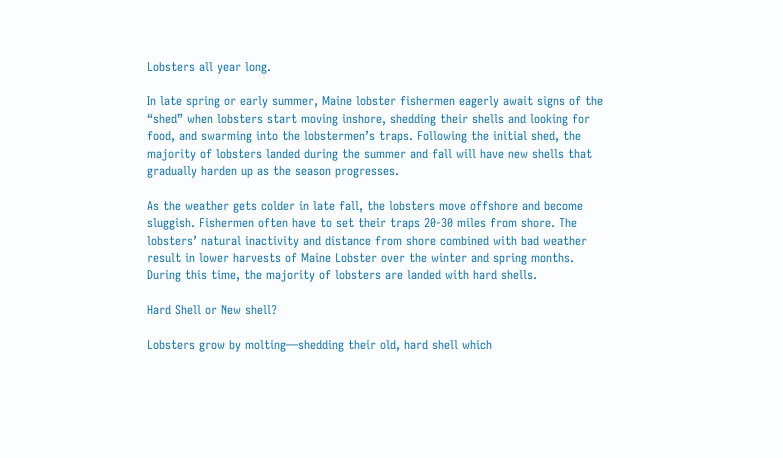Lobsters all year long.

In late spring or early summer, Maine lobster fishermen eagerly await signs of the “shed” when lobsters start moving inshore, shedding their shells and looking for food, and swarming into the lobstermen’s traps. Following the initial shed, the majority of lobsters landed during the summer and fall will have new shells that gradually harden up as the season progresses.

As the weather gets colder in late fall, the lobsters move offshore and become sluggish. Fishermen often have to set their traps 20-30 miles from shore. The lobsters’ natural inactivity and distance from shore combined with bad weather result in lower harvests of Maine Lobster over the winter and spring months. During this time, the majority of lobsters are landed with hard shells.

Hard Shell or New shell?

Lobsters grow by molting—shedding their old, hard shell which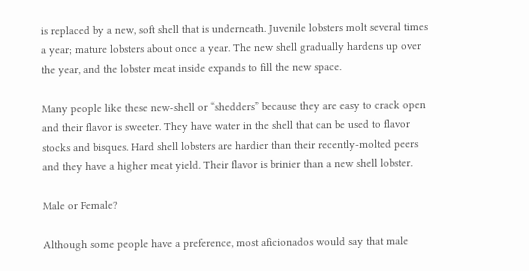is replaced by a new, soft shell that is underneath. Juvenile lobsters molt several times a year; mature lobsters about once a year. The new shell gradually hardens up over the year, and the lobster meat inside expands to fill the new space.

Many people like these new-shell or “shedders” because they are easy to crack open and their flavor is sweeter. They have water in the shell that can be used to flavor stocks and bisques. Hard shell lobsters are hardier than their recently-molted peers and they have a higher meat yield. Their flavor is brinier than a new shell lobster.

Male or Female?

Although some people have a preference, most aficionados would say that male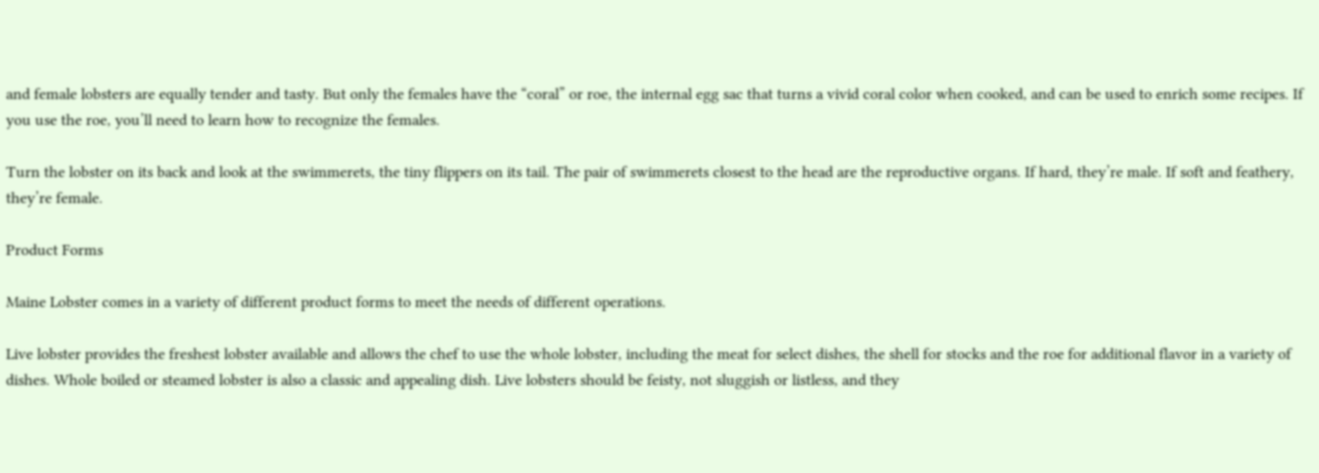and female lobsters are equally tender and tasty. But only the females have the “coral” or roe, the internal egg sac that turns a vivid coral color when cooked, and can be used to enrich some recipes. If you use the roe, you’ll need to learn how to recognize the females.

Turn the lobster on its back and look at the swimmerets, the tiny flippers on its tail. The pair of swimmerets closest to the head are the reproductive organs. If hard, they’re male. If soft and feathery, they’re female.

Product Forms

Maine Lobster comes in a variety of different product forms to meet the needs of different operations.

Live lobster provides the freshest lobster available and allows the chef to use the whole lobster, including the meat for select dishes, the shell for stocks and the roe for additional flavor in a variety of dishes. Whole boiled or steamed lobster is also a classic and appealing dish. Live lobsters should be feisty, not sluggish or listless, and they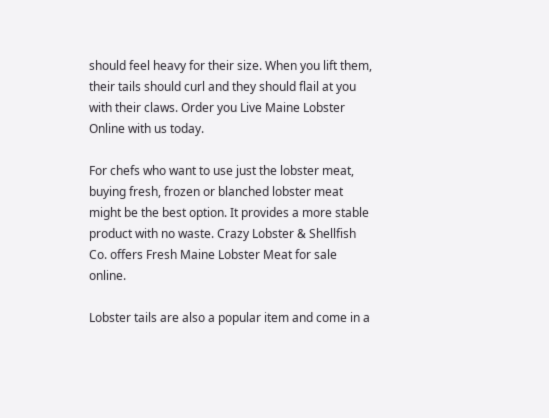should feel heavy for their size. When you lift them, their tails should curl and they should flail at you with their claws. Order you Live Maine Lobster Online with us today.

For chefs who want to use just the lobster meat, buying fresh, frozen or blanched lobster meat might be the best option. It provides a more stable product with no waste. Crazy Lobster & Shellfish Co. offers Fresh Maine Lobster Meat for sale online.

Lobster tails are also a popular item and come in a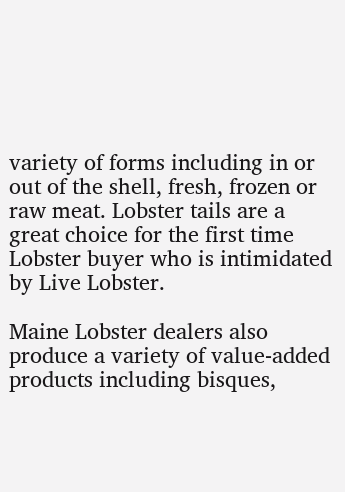variety of forms including in or out of the shell, fresh, frozen or raw meat. Lobster tails are a great choice for the first time Lobster buyer who is intimidated by Live Lobster.

Maine Lobster dealers also produce a variety of value-added products including bisques,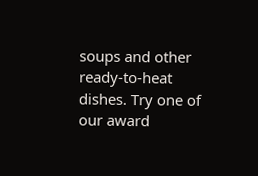soups and other ready-to-heat dishes. Try one of our award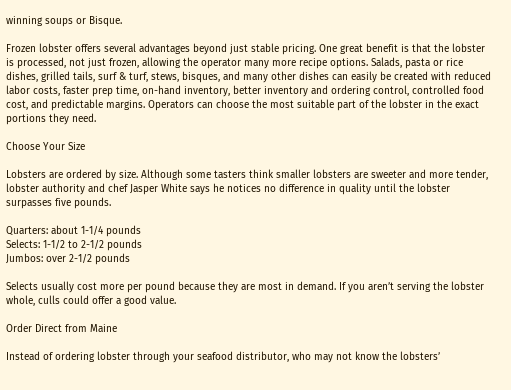winning soups or Bisque.

Frozen lobster offers several advantages beyond just stable pricing. One great benefit is that the lobster is processed, not just frozen, allowing the operator many more recipe options. Salads, pasta or rice dishes, grilled tails, surf & turf, stews, bisques, and many other dishes can easily be created with reduced labor costs, faster prep time, on-hand inventory, better inventory and ordering control, controlled food cost, and predictable margins. Operators can choose the most suitable part of the lobster in the exact portions they need.

Choose Your Size

Lobsters are ordered by size. Although some tasters think smaller lobsters are sweeter and more tender, lobster authority and chef Jasper White says he notices no difference in quality until the lobster surpasses five pounds.

Quarters: about 1-1/4 pounds
Selects: 1-1/2 to 2-1/2 pounds
Jumbos: over 2-1/2 pounds

Selects usually cost more per pound because they are most in demand. If you aren’t serving the lobster whole, culls could offer a good value.

Order Direct from Maine

Instead of ordering lobster through your seafood distributor, who may not know the lobsters’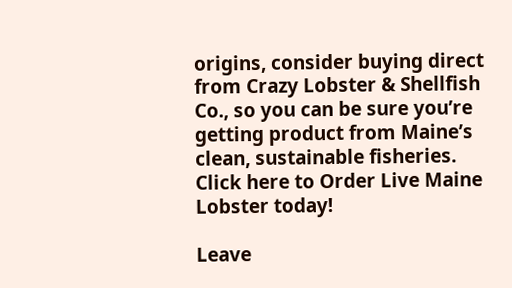origins, consider buying direct from Crazy Lobster & Shellfish Co., so you can be sure you’re getting product from Maine’s clean, sustainable fisheries. Click here to Order Live Maine Lobster today!

Leave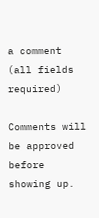a comment (all fields required)

Comments will be approved before showing up.